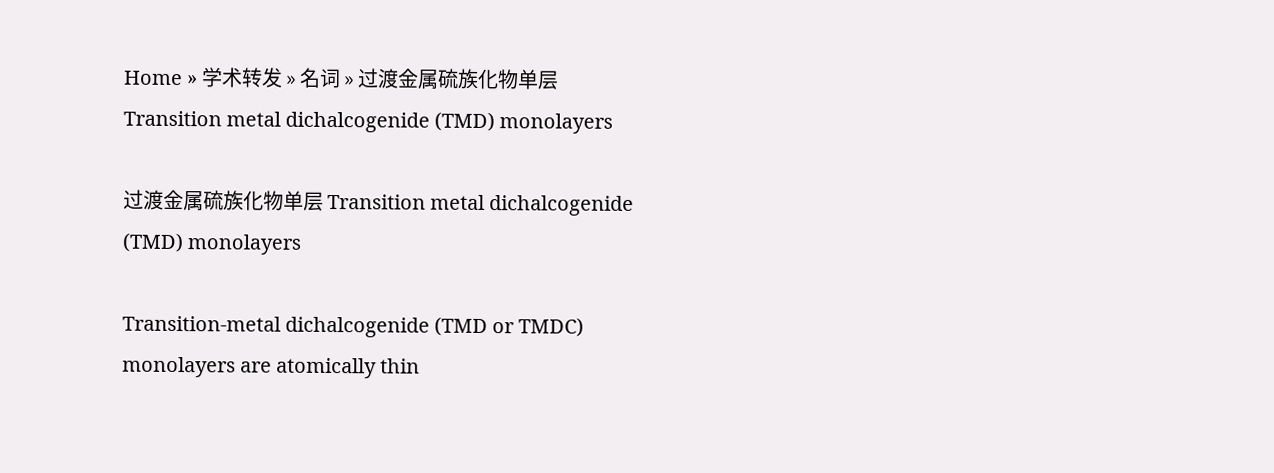Home » 学术转发 » 名词 » 过渡金属硫族化物单层 Transition metal dichalcogenide (TMD) monolayers

过渡金属硫族化物单层 Transition metal dichalcogenide (TMD) monolayers

Transition-metal dichalcogenide (TMD or TMDC) monolayers are atomically thin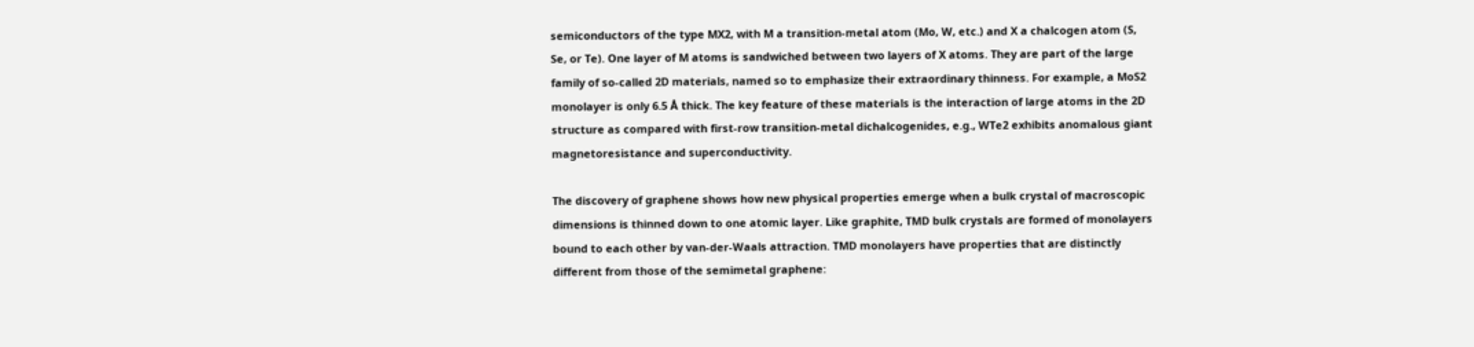semiconductors of the type MX2, with M a transition-metal atom (Mo, W, etc.) and X a chalcogen atom (S, Se, or Te). One layer of M atoms is sandwiched between two layers of X atoms. They are part of the large family of so-called 2D materials, named so to emphasize their extraordinary thinness. For example, a MoS2 monolayer is only 6.5 Å thick. The key feature of these materials is the interaction of large atoms in the 2D structure as compared with first-row transition-metal dichalcogenides, e.g., WTe2 exhibits anomalous giant magnetoresistance and superconductivity.

The discovery of graphene shows how new physical properties emerge when a bulk crystal of macroscopic dimensions is thinned down to one atomic layer. Like graphite, TMD bulk crystals are formed of monolayers bound to each other by van-der-Waals attraction. TMD monolayers have properties that are distinctly different from those of the semimetal graphene: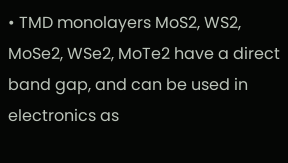• TMD monolayers MoS2, WS2, MoSe2, WSe2, MoTe2 have a direct band gap, and can be used in electronics as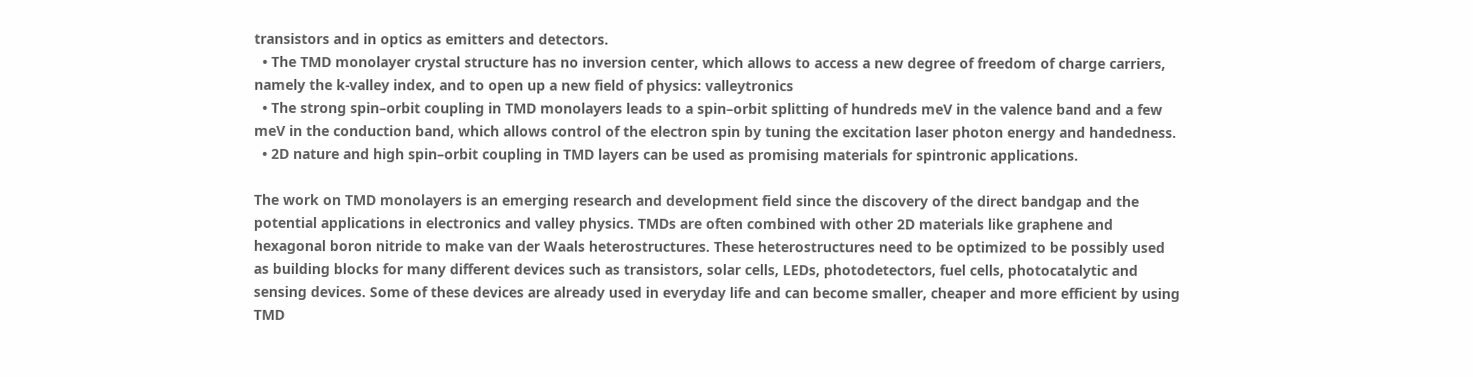transistors and in optics as emitters and detectors.
  • The TMD monolayer crystal structure has no inversion center, which allows to access a new degree of freedom of charge carriers, namely the k-valley index, and to open up a new field of physics: valleytronics
  • The strong spin–orbit coupling in TMD monolayers leads to a spin–orbit splitting of hundreds meV in the valence band and a few meV in the conduction band, which allows control of the electron spin by tuning the excitation laser photon energy and handedness.
  • 2D nature and high spin–orbit coupling in TMD layers can be used as promising materials for spintronic applications.

The work on TMD monolayers is an emerging research and development field since the discovery of the direct bandgap and the potential applications in electronics and valley physics. TMDs are often combined with other 2D materials like graphene and hexagonal boron nitride to make van der Waals heterostructures. These heterostructures need to be optimized to be possibly used as building blocks for many different devices such as transistors, solar cells, LEDs, photodetectors, fuel cells, photocatalytic and sensing devices. Some of these devices are already used in everyday life and can become smaller, cheaper and more efficient by using TMD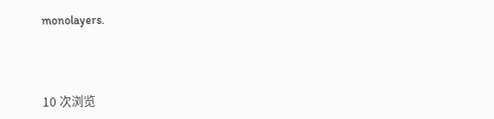monolayers.



10 次浏览